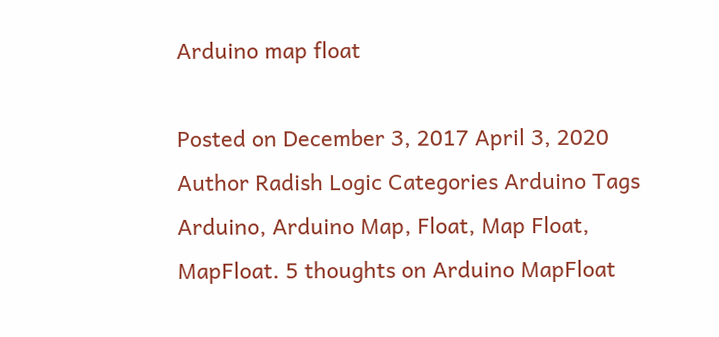Arduino map float

Posted on December 3, 2017 April 3, 2020 Author Radish Logic Categories Arduino Tags Arduino, Arduino Map, Float, Map Float, MapFloat. 5 thoughts on Arduino MapFloat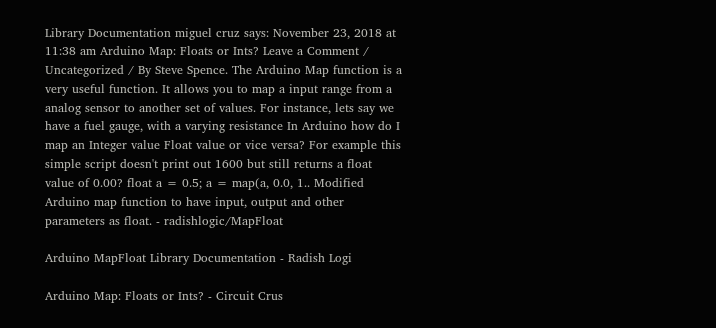Library Documentation miguel cruz says: November 23, 2018 at 11:38 am Arduino Map: Floats or Ints? Leave a Comment / Uncategorized / By Steve Spence. The Arduino Map function is a very useful function. It allows you to map a input range from a analog sensor to another set of values. For instance, lets say we have a fuel gauge, with a varying resistance In Arduino how do I map an Integer value Float value or vice versa? For example this simple script doesn't print out 1600 but still returns a float value of 0.00? float a = 0.5; a = map(a, 0.0, 1.. Modified Arduino map function to have input, output and other parameters as float. - radishlogic/MapFloat

Arduino MapFloat Library Documentation - Radish Logi

Arduino Map: Floats or Ints? - Circuit Crus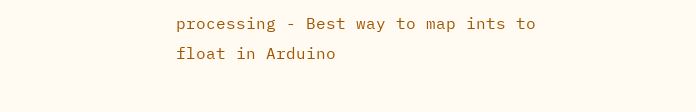processing - Best way to map ints to float in Arduino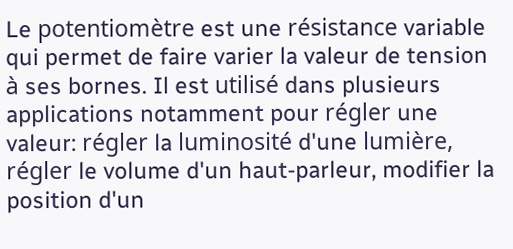Le potentiomètre est une résistance variable qui permet de faire varier la valeur de tension à ses bornes. Il est utilisé dans plusieurs applications notamment pour régler une valeur: régler la luminosité d'une lumière, régler le volume d'un haut-parleur, modifier la position d'un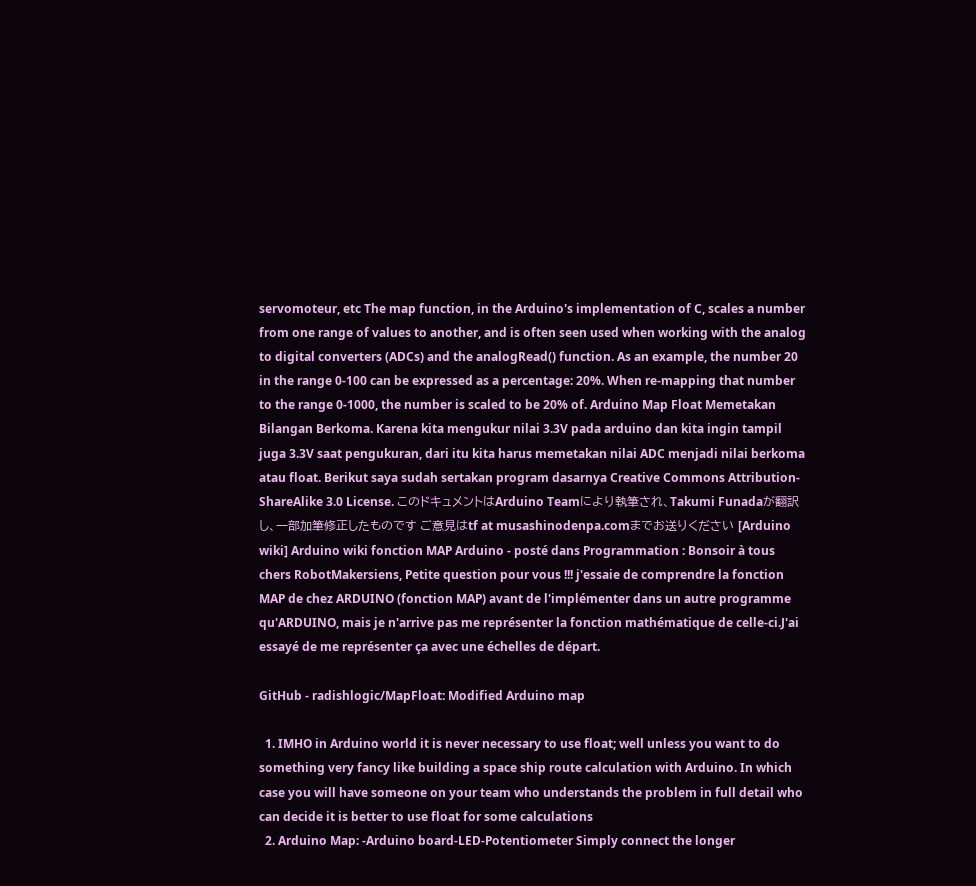servomoteur, etc The map function, in the Arduino's implementation of C, scales a number from one range of values to another, and is often seen used when working with the analog to digital converters (ADCs) and the analogRead() function. As an example, the number 20 in the range 0-100 can be expressed as a percentage: 20%. When re-mapping that number to the range 0-1000, the number is scaled to be 20% of. Arduino Map Float Memetakan Bilangan Berkoma. Karena kita mengukur nilai 3.3V pada arduino dan kita ingin tampil juga 3.3V saat pengukuran, dari itu kita harus memetakan nilai ADC menjadi nilai berkoma atau float. Berikut saya sudah sertakan program dasarnya Creative Commons Attribution-ShareAlike 3.0 License. このドキュメントはArduino Teamにより執筆され、Takumi Funadaが翻訳し、一部加筆修正したものです ご意見はtf at musashinodenpa.comまでお送りください [Arduino wiki] Arduino wiki fonction MAP Arduino - posté dans Programmation : Bonsoir à tous chers RobotMakersiens, Petite question pour vous !!! j'essaie de comprendre la fonction MAP de chez ARDUINO (fonction MAP) avant de l'implémenter dans un autre programme qu'ARDUINO, mais je n'arrive pas me représenter la fonction mathématique de celle-ci.J'ai essayé de me représenter ça avec une échelles de départ.

GitHub - radishlogic/MapFloat: Modified Arduino map

  1. IMHO in Arduino world it is never necessary to use float; well unless you want to do something very fancy like building a space ship route calculation with Arduino. In which case you will have someone on your team who understands the problem in full detail who can decide it is better to use float for some calculations
  2. Arduino Map: -Arduino board-LED-Potentiometer Simply connect the longer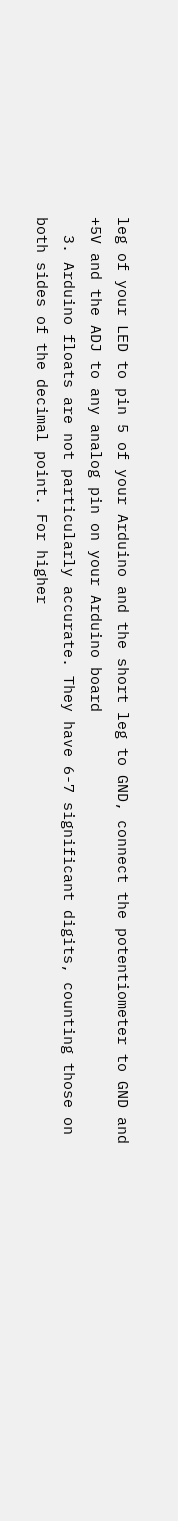leg of your LED to pin 5 of your Arduino and the short leg to GND, connect the potentiometer to GND and +5V and the ADJ to any analog pin on your Arduino board
  3. Arduino floats are not particularly accurate. They have 6-7 significant digits, counting those on both sides of the decimal point. For higher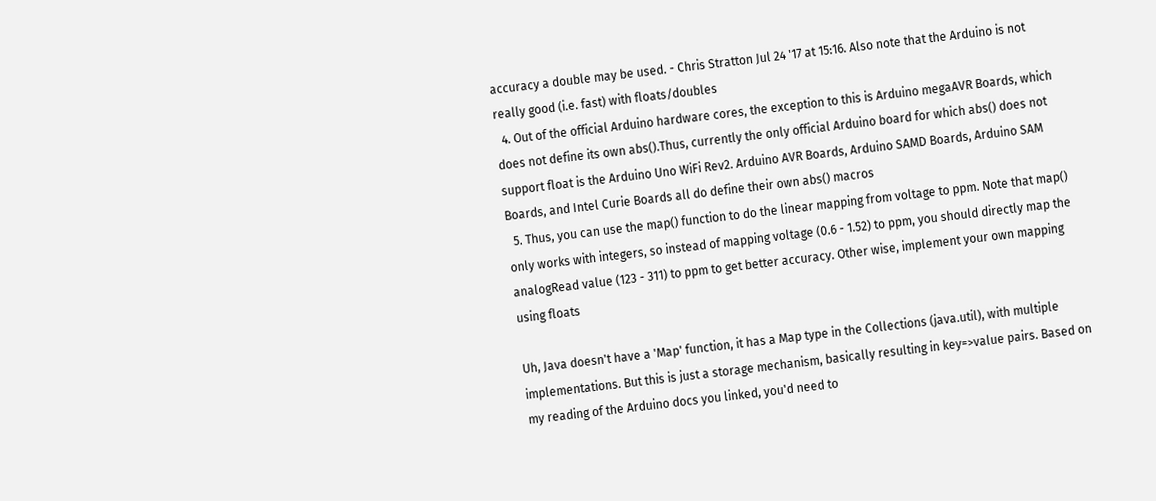accuracy a double may be used. - Chris Stratton Jul 24 '17 at 15:16. Also note that the Arduino is not really good (i.e. fast) with floats/doubles
  4. Out of the official Arduino hardware cores, the exception to this is Arduino megaAVR Boards, which does not define its own abs().Thus, currently the only official Arduino board for which abs() does not support float is the Arduino Uno WiFi Rev2. Arduino AVR Boards, Arduino SAMD Boards, Arduino SAM Boards, and Intel Curie Boards all do define their own abs() macros
  5. Thus, you can use the map() function to do the linear mapping from voltage to ppm. Note that map() only works with integers, so instead of mapping voltage (0.6 - 1.52) to ppm, you should directly map the analogRead value (123 - 311) to ppm to get better accuracy. Other wise, implement your own mapping using floats

Uh, Java doesn't have a 'Map' function, it has a Map type in the Collections (java.util), with multiple implementations. But this is just a storage mechanism, basically resulting in key=>value pairs. Based on my reading of the Arduino docs you linked, you'd need to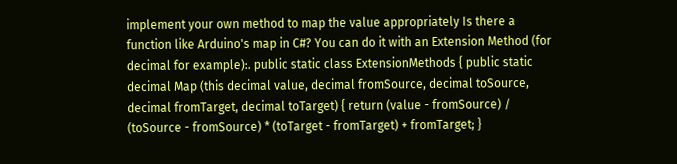implement your own method to map the value appropriately Is there a function like Arduino's map in C#? You can do it with an Extension Method (for decimal for example):. public static class ExtensionMethods { public static decimal Map (this decimal value, decimal fromSource, decimal toSource, decimal fromTarget, decimal toTarget) { return (value - fromSource) / (toSource - fromSource) * (toTarget - fromTarget) + fromTarget; }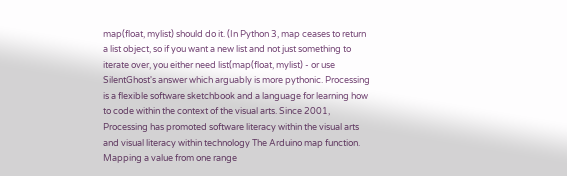map(float, mylist) should do it. (In Python 3, map ceases to return a list object, so if you want a new list and not just something to iterate over, you either need list(map(float, mylist) - or use SilentGhost's answer which arguably is more pythonic. Processing is a flexible software sketchbook and a language for learning how to code within the context of the visual arts. Since 2001, Processing has promoted software literacy within the visual arts and visual literacy within technology The Arduino map function. Mapping a value from one range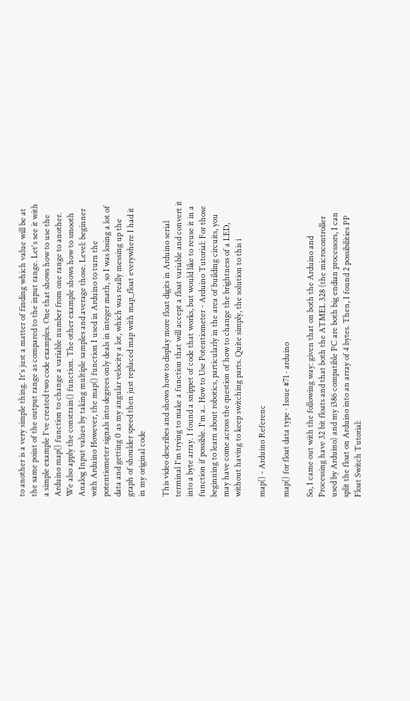to another is a very simple thing. It's just a matter of finding which value will be at the same point of the output range as compared to the input range. Let's see it with a simple example I've created two code examples. One that shows how to use the Arduino map() function to change a variable number from one range to another. We also apply the constrain() function. The other example shows how to smooth Analog Input values by taking multiple samples and average those. Level: beginner with Arduino However, the map() function I used in Arduino to turn the potentiometer signals into degrees only deals in integer math, so I was losing a lot of data and getting 0 as my angular velocity a lot, which was really messing up the graph of shoulder speed then just replaced map with map_float everywhere I had it in my original code

This video describes and shows how to display more float digits in Arduino serial terminal I'm trying to make a function that will accept a float variable and convert it into a byte array. I found a snippet of code that works, but would like to reuse it in a function if possible. I'm a.. How to Use Potentiometer - Arduino Tutorial: For those beginning to learn about robotics, particularly in the area of building circuits, you may have come across the question of how to change the brightness of a LED, without having to keep switching parts. Quite simply, the solution to this i

map() - Arduino Referenc

map() for float data type · Issue #71 · arduino

So, I came out with the following way: given that on both the Arduino and Processing have 32 bit floats and that both the ATMEL 328 (the microcontroller used by Arduino) and my i386 compatible PC are both big endian processors, I can split the float on Arduino into an array of 4 bytes. Then, I found 2 possibilities PP Float Switch Tutorial: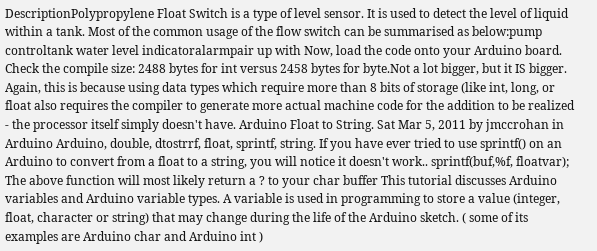DescriptionPolypropylene Float Switch is a type of level sensor. It is used to detect the level of liquid within a tank. Most of the common usage of the flow switch can be summarised as below:pump controltank water level indicatoralarmpair up with Now, load the code onto your Arduino board. Check the compile size: 2488 bytes for int versus 2458 bytes for byte.Not a lot bigger, but it IS bigger. Again, this is because using data types which require more than 8 bits of storage (like int, long, or float also requires the compiler to generate more actual machine code for the addition to be realized - the processor itself simply doesn't have. Arduino Float to String. Sat Mar 5, 2011 by jmccrohan in Arduino Arduino, double, dtostrrf, float, sprintf, string. If you have ever tried to use sprintf() on an Arduino to convert from a float to a string, you will notice it doesn't work.. sprintf(buf,%f, floatvar); The above function will most likely return a ? to your char buffer This tutorial discusses Arduino variables and Arduino variable types. A variable is used in programming to store a value (integer, float, character or string) that may change during the life of the Arduino sketch. ( some of its examples are Arduino char and Arduino int )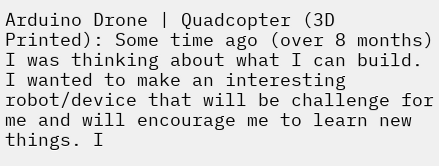Arduino Drone | Quadcopter (3D Printed): Some time ago (over 8 months) I was thinking about what I can build. I wanted to make an interesting robot/device that will be challenge for me and will encourage me to learn new things. I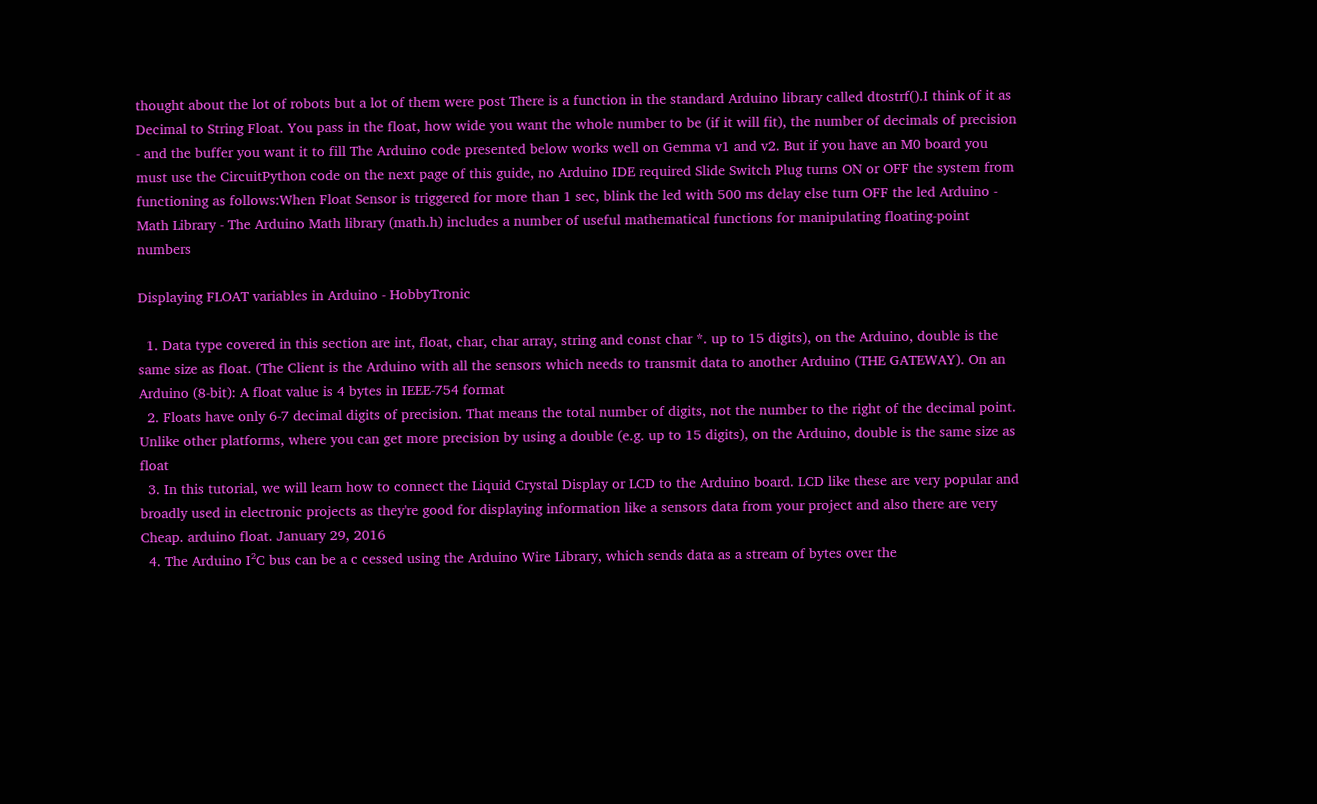thought about the lot of robots but a lot of them were post There is a function in the standard Arduino library called dtostrf().I think of it as Decimal to String Float. You pass in the float, how wide you want the whole number to be (if it will fit), the number of decimals of precision - and the buffer you want it to fill The Arduino code presented below works well on Gemma v1 and v2. But if you have an M0 board you must use the CircuitPython code on the next page of this guide, no Arduino IDE required Slide Switch Plug turns ON or OFF the system from functioning as follows:When Float Sensor is triggered for more than 1 sec, blink the led with 500 ms delay else turn OFF the led Arduino - Math Library - The Arduino Math library (math.h) includes a number of useful mathematical functions for manipulating floating-point numbers

Displaying FLOAT variables in Arduino - HobbyTronic

  1. Data type covered in this section are int, float, char, char array, string and const char *. up to 15 digits), on the Arduino, double is the same size as float. (The Client is the Arduino with all the sensors which needs to transmit data to another Arduino (THE GATEWAY). On an Arduino (8-bit): A float value is 4 bytes in IEEE-754 format
  2. Floats have only 6-7 decimal digits of precision. That means the total number of digits, not the number to the right of the decimal point. Unlike other platforms, where you can get more precision by using a double (e.g. up to 15 digits), on the Arduino, double is the same size as float
  3. In this tutorial, we will learn how to connect the Liquid Crystal Display or LCD to the Arduino board. LCD like these are very popular and broadly used in electronic projects as they're good for displaying information like a sensors data from your project and also there are very Cheap. arduino float. January 29, 2016
  4. The Arduino I²C bus can be a c cessed using the Arduino Wire Library, which sends data as a stream of bytes over the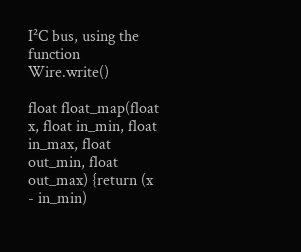I²C bus, using the function Wire.write()

float float_map(float x, float in_min, float in_max, float out_min, float out_max) {return (x - in_min)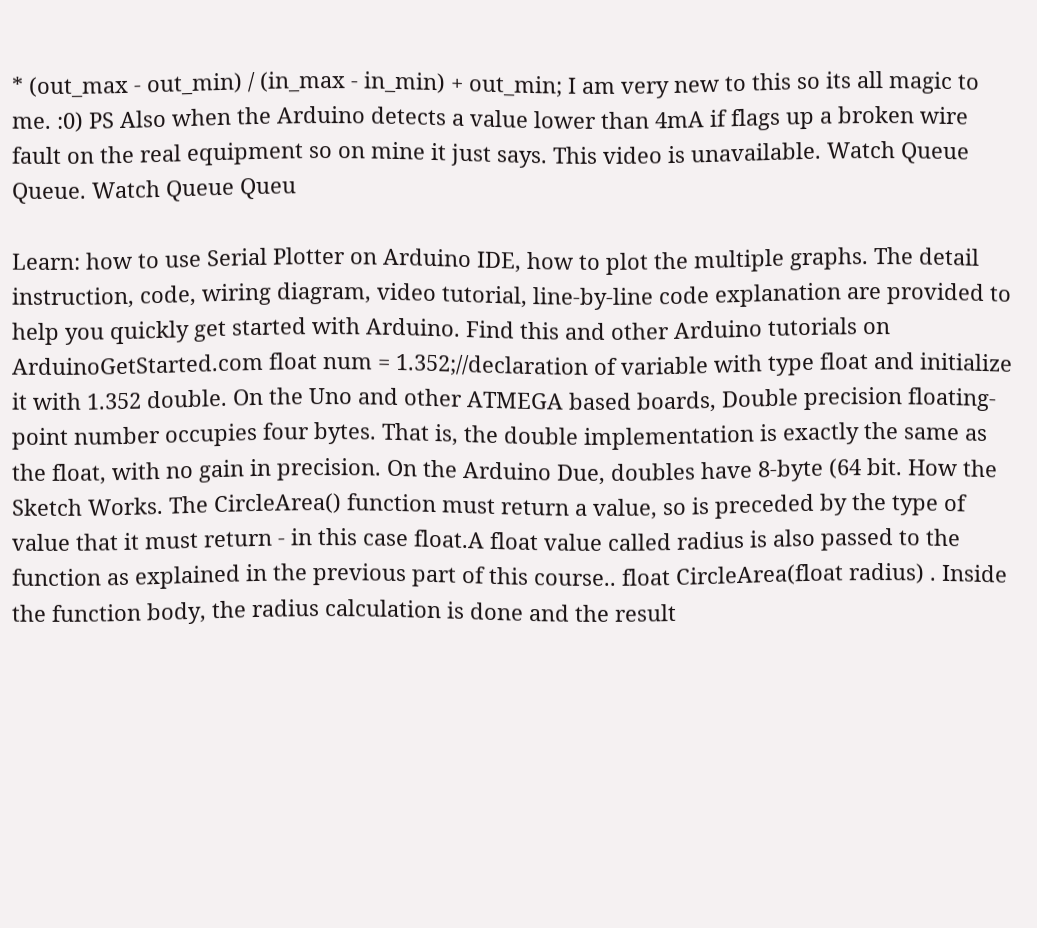* (out_max - out_min) / (in_max - in_min) + out_min; I am very new to this so its all magic to me. :0) PS Also when the Arduino detects a value lower than 4mA if flags up a broken wire fault on the real equipment so on mine it just says. This video is unavailable. Watch Queue Queue. Watch Queue Queu

Learn: how to use Serial Plotter on Arduino IDE, how to plot the multiple graphs. The detail instruction, code, wiring diagram, video tutorial, line-by-line code explanation are provided to help you quickly get started with Arduino. Find this and other Arduino tutorials on ArduinoGetStarted.com float num = 1.352;//declaration of variable with type float and initialize it with 1.352 double. On the Uno and other ATMEGA based boards, Double precision floating-point number occupies four bytes. That is, the double implementation is exactly the same as the float, with no gain in precision. On the Arduino Due, doubles have 8-byte (64 bit. How the Sketch Works. The CircleArea() function must return a value, so is preceded by the type of value that it must return - in this case float.A float value called radius is also passed to the function as explained in the previous part of this course.. float CircleArea(float radius) . Inside the function body, the radius calculation is done and the result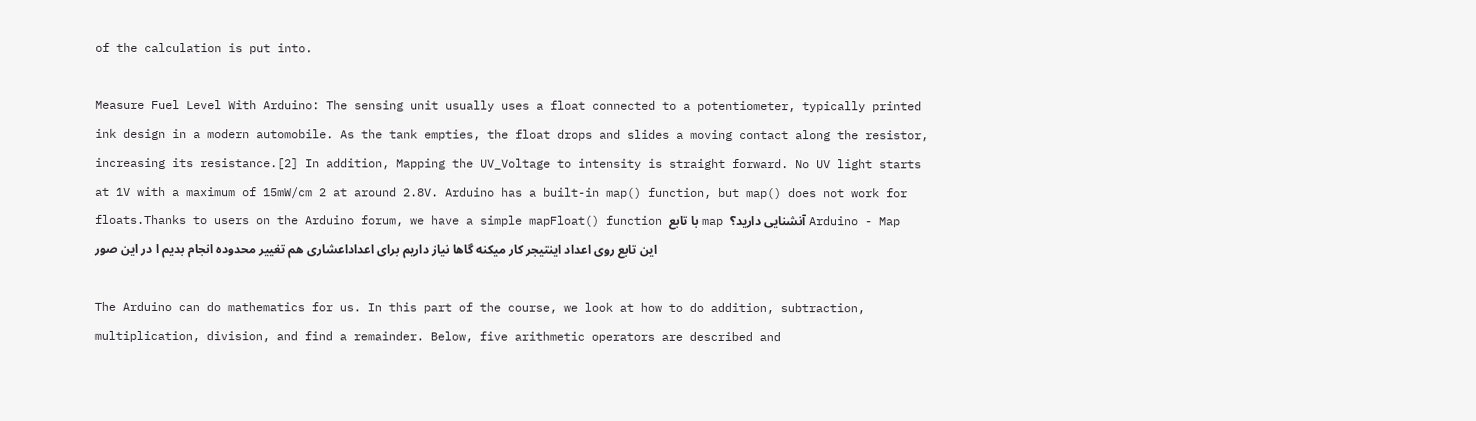of the calculation is put into.

Measure Fuel Level With Arduino: The sensing unit usually uses a float connected to a potentiometer, typically printed ink design in a modern automobile. As the tank empties, the float drops and slides a moving contact along the resistor, increasing its resistance.[2] In addition, Mapping the UV_Voltage to intensity is straight forward. No UV light starts at 1V with a maximum of 15mW/cm 2 at around 2.8V. Arduino has a built-in map() function, but map() does not work for floats.Thanks to users on the Arduino forum, we have a simple mapFloat() function با تابع map آنشنایی دارید؟ Arduino - Map این تابع روی اعداد اینتیجر کار میکنه گاها نیاز داریم برای اعداداعشاری هم تغییر محدوده انجام بدیم ا در این صور

The Arduino can do mathematics for us. In this part of the course, we look at how to do addition, subtraction, multiplication, division, and find a remainder. Below, five arithmetic operators are described and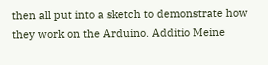then all put into a sketch to demonstrate how they work on the Arduino. Additio Meine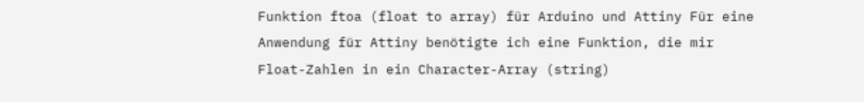Funktion ftoa (float to array) für Arduino und Attiny Für eine Anwendung für Attiny benötigte ich eine Funktion, die mir Float-Zahlen in ein Character-Array (string)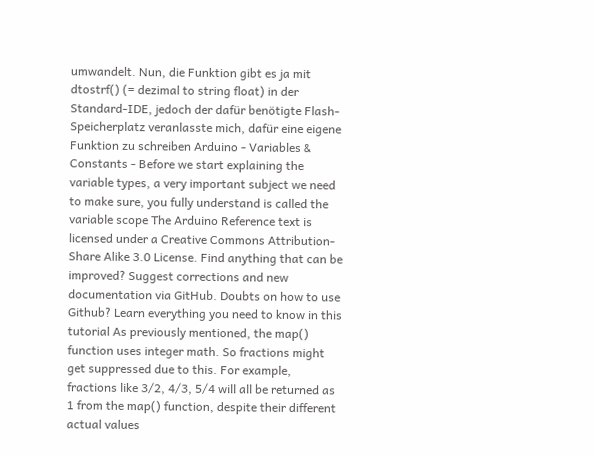umwandelt. Nun, die Funktion gibt es ja mit dtostrf() (= dezimal to string float) in der Standard-IDE, jedoch der dafür benötigte Flash-Speicherplatz veranlasste mich, dafür eine eigene Funktion zu schreiben Arduino - Variables & Constants - Before we start explaining the variable types, a very important subject we need to make sure, you fully understand is called the variable scope The Arduino Reference text is licensed under a Creative Commons Attribution-Share Alike 3.0 License. Find anything that can be improved? Suggest corrections and new documentation via GitHub. Doubts on how to use Github? Learn everything you need to know in this tutorial As previously mentioned, the map() function uses integer math. So fractions might get suppressed due to this. For example, fractions like 3/2, 4/3, 5/4 will all be returned as 1 from the map() function, despite their different actual values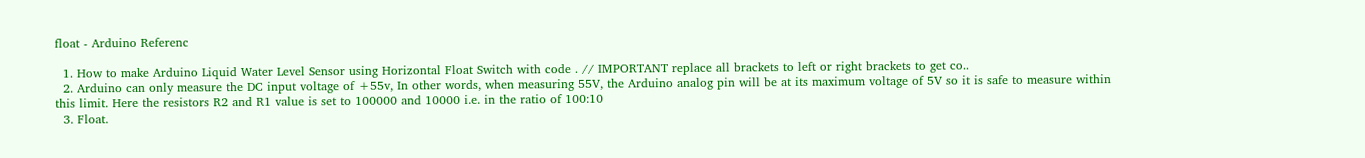float - Arduino Referenc

  1. How to make Arduino Liquid Water Level Sensor using Horizontal Float Switch with code . // IMPORTANT replace all brackets to left or right brackets to get co..
  2. Arduino can only measure the DC input voltage of +55v, In other words, when measuring 55V, the Arduino analog pin will be at its maximum voltage of 5V so it is safe to measure within this limit. Here the resistors R2 and R1 value is set to 100000 and 10000 i.e. in the ratio of 100:10
  3. Float.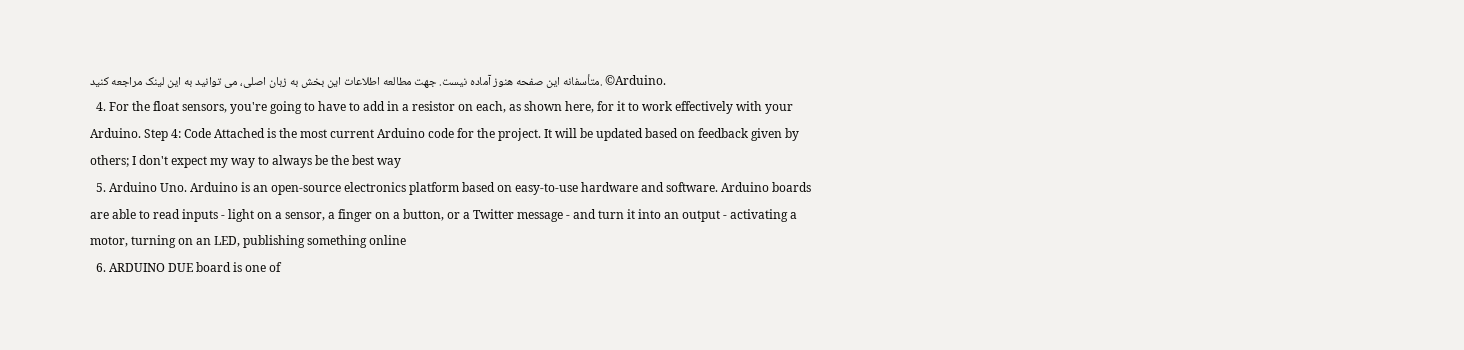متأسفانه این صفحه هنوز آماده نیست. جهت مطالعه اطلاعات این بخش به زبان اصلی، می توانید به این لینک مراجعه کنید. ©Arduino.
  4. For the float sensors, you're going to have to add in a resistor on each, as shown here, for it to work effectively with your Arduino. Step 4: Code Attached is the most current Arduino code for the project. It will be updated based on feedback given by others; I don't expect my way to always be the best way
  5. Arduino Uno. Arduino is an open-source electronics platform based on easy-to-use hardware and software. Arduino boards are able to read inputs - light on a sensor, a finger on a button, or a Twitter message - and turn it into an output - activating a motor, turning on an LED, publishing something online
  6. ARDUINO DUE board is one of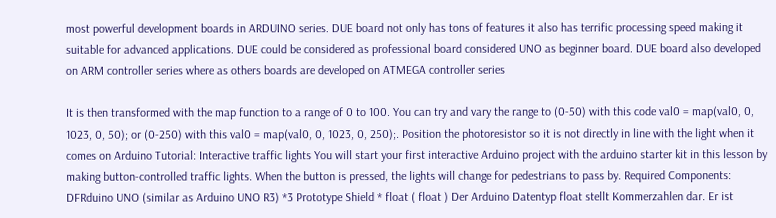most powerful development boards in ARDUINO series. DUE board not only has tons of features it also has terrific processing speed making it suitable for advanced applications. DUE could be considered as professional board considered UNO as beginner board. DUE board also developed on ARM controller series where as others boards are developed on ATMEGA controller series

It is then transformed with the map function to a range of 0 to 100. You can try and vary the range to (0-50) with this code val0 = map(val0, 0, 1023, 0, 50); or (0-250) with this val0 = map(val0, 0, 1023, 0, 250);. Position the photoresistor so it is not directly in line with the light when it comes on Arduino Tutorial: Interactive traffic lights You will start your first interactive Arduino project with the arduino starter kit in this lesson by making button-controlled traffic lights. When the button is pressed, the lights will change for pedestrians to pass by. Required Components: DFRduino UNO (similar as Arduino UNO R3) *3 Prototype Shield * float ( float ) Der Arduino Datentyp float stellt Kommerzahlen dar. Er ist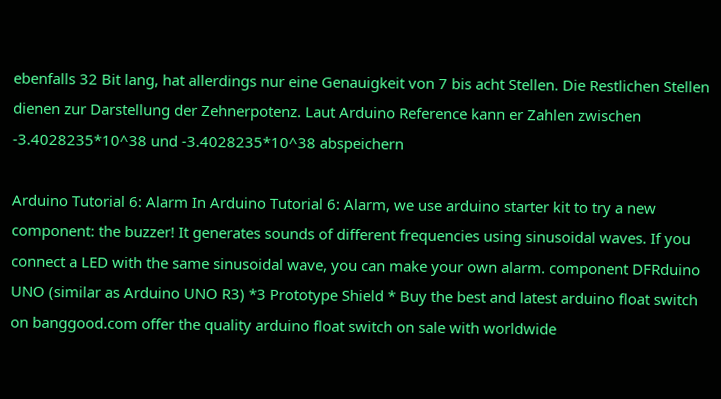ebenfalls 32 Bit lang, hat allerdings nur eine Genauigkeit von 7 bis acht Stellen. Die Restlichen Stellen dienen zur Darstellung der Zehnerpotenz. Laut Arduino Reference kann er Zahlen zwischen -3.4028235*10^38 und -3.4028235*10^38 abspeichern

Arduino Tutorial 6: Alarm In Arduino Tutorial 6: Alarm, we use arduino starter kit to try a new component: the buzzer! It generates sounds of different frequencies using sinusoidal waves. If you connect a LED with the same sinusoidal wave, you can make your own alarm. component DFRduino UNO (similar as Arduino UNO R3) *3 Prototype Shield * Buy the best and latest arduino float switch on banggood.com offer the quality arduino float switch on sale with worldwide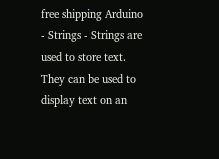free shipping Arduino - Strings - Strings are used to store text. They can be used to display text on an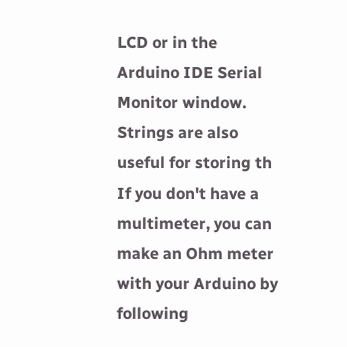LCD or in the Arduino IDE Serial Monitor window. Strings are also useful for storing th If you don't have a multimeter, you can make an Ohm meter with your Arduino by following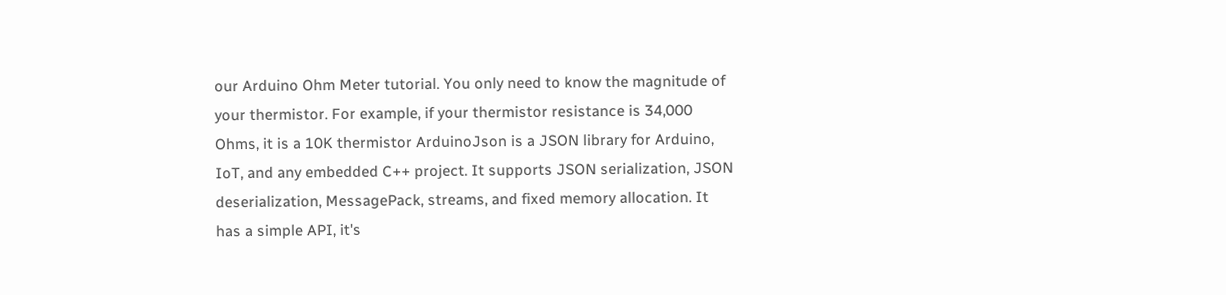our Arduino Ohm Meter tutorial. You only need to know the magnitude of your thermistor. For example, if your thermistor resistance is 34,000 Ohms, it is a 10K thermistor ArduinoJson is a JSON library for Arduino, IoT, and any embedded C++ project. It supports JSON serialization, JSON deserialization, MessagePack, streams, and fixed memory allocation. It has a simple API, it's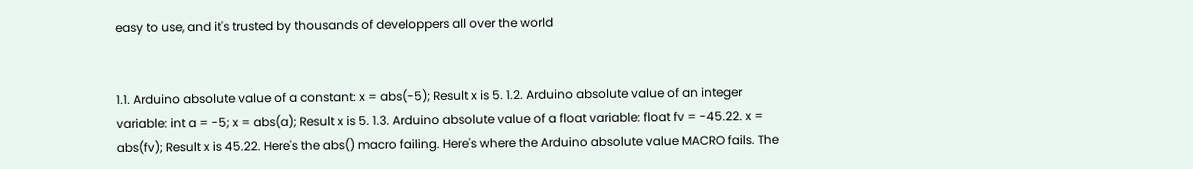easy to use, and it's trusted by thousands of developpers all over the world


1.1. Arduino absolute value of a constant: x = abs(-5); Result x is 5. 1.2. Arduino absolute value of an integer variable: int a = -5; x = abs(a); Result x is 5. 1.3. Arduino absolute value of a float variable: float fv = -45.22. x = abs(fv); Result x is 45.22. Here's the abs() macro failing. Here's where the Arduino absolute value MACRO fails. The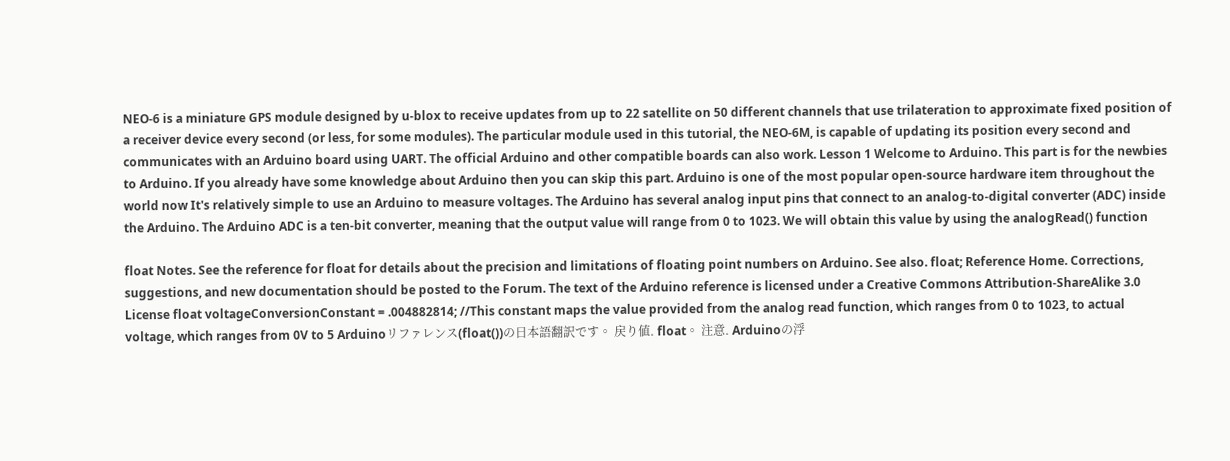NEO-6 is a miniature GPS module designed by u-blox to receive updates from up to 22 satellite on 50 different channels that use trilateration to approximate fixed position of a receiver device every second (or less, for some modules). The particular module used in this tutorial, the NEO-6M, is capable of updating its position every second and communicates with an Arduino board using UART. The official Arduino and other compatible boards can also work. Lesson 1 Welcome to Arduino. This part is for the newbies to Arduino. If you already have some knowledge about Arduino then you can skip this part. Arduino is one of the most popular open-source hardware item throughout the world now It's relatively simple to use an Arduino to measure voltages. The Arduino has several analog input pins that connect to an analog-to-digital converter (ADC) inside the Arduino. The Arduino ADC is a ten-bit converter, meaning that the output value will range from 0 to 1023. We will obtain this value by using the analogRead() function

float Notes. See the reference for float for details about the precision and limitations of floating point numbers on Arduino. See also. float; Reference Home. Corrections, suggestions, and new documentation should be posted to the Forum. The text of the Arduino reference is licensed under a Creative Commons Attribution-ShareAlike 3.0 License float voltageConversionConstant = .004882814; //This constant maps the value provided from the analog read function, which ranges from 0 to 1023, to actual voltage, which ranges from 0V to 5 Arduinoリファレンス(float())の日本語翻訳です。 戻り値. float。 注意. Arduinoの浮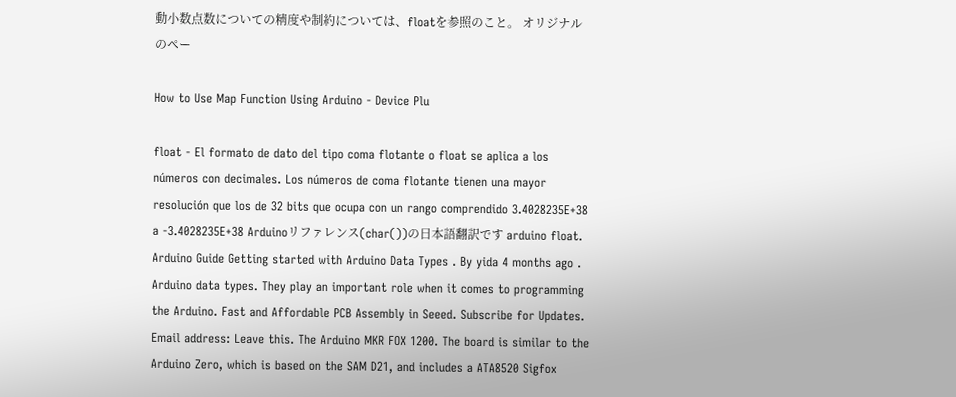動小数点数についての精度や制約については、floatを参照のこと。 オリジナルのペー

How to Use Map Function Using Arduino - Device Plu

float - El formato de dato del tipo coma flotante o float se aplica a los números con decimales. Los números de coma flotante tienen una mayor resolución que los de 32 bits que ocupa con un rango comprendido 3.4028235E+38 a -3.4028235E+38 Arduinoリファレンス(char())の日本語翻訳です arduino float. Arduino Guide Getting started with Arduino Data Types . By yida 4 months ago . Arduino data types. They play an important role when it comes to programming the Arduino. Fast and Affordable PCB Assembly in Seeed. Subscribe for Updates. Email address: Leave this. The Arduino MKR FOX 1200. The board is similar to the Arduino Zero, which is based on the SAM D21, and includes a ATA8520 Sigfox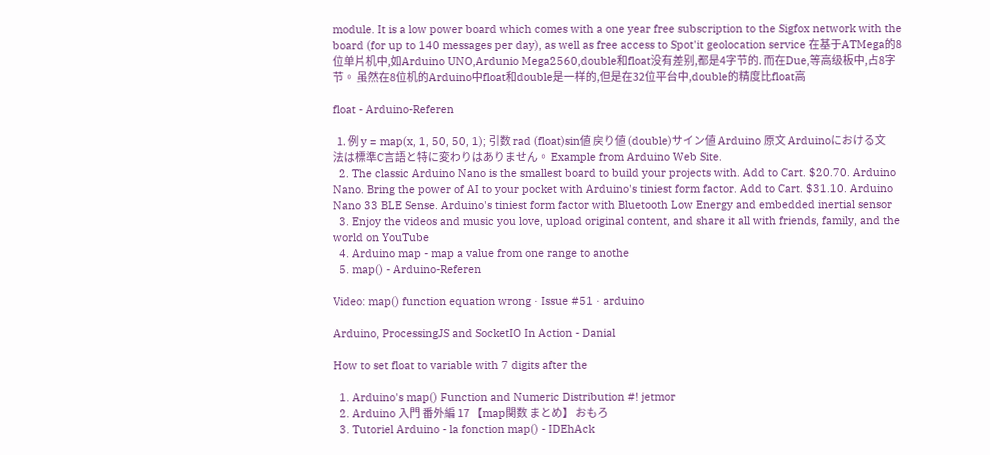module. It is a low power board which comes with a one year free subscription to the Sigfox network with the board (for up to 140 messages per day), as well as free access to Spot'it geolocation service 在基于ATMega的8位单片机中,如Arduino UNO,Ardunio Mega2560,double和float没有差别,都是4字节的. 而在Due,等高级板中,占8字节。 虽然在8位机的Arduino中float和double是一样的,但是在32位平台中,double的精度比float高

float - Arduino-Referen

  1. 例 y = map(x, 1, 50, 50, 1); 引数 rad (float)sin値 戻り値 (double)サイン値 Arduino 原文 Arduinoにおける文法は標準C言語と特に変わりはありません。 Example from Arduino Web Site.
  2. The classic Arduino Nano is the smallest board to build your projects with. Add to Cart. $20.70. Arduino Nano. Bring the power of AI to your pocket with Arduino's tiniest form factor. Add to Cart. $31.10. Arduino Nano 33 BLE Sense. Arduino's tiniest form factor with Bluetooth Low Energy and embedded inertial sensor
  3. Enjoy the videos and music you love, upload original content, and share it all with friends, family, and the world on YouTube
  4. Arduino map - map a value from one range to anothe
  5. map() - Arduino-Referen

Video: map() function equation wrong · Issue #51 · arduino

Arduino, ProcessingJS and SocketIO In Action - Danial

How to set float to variable with 7 digits after the

  1. Arduino's map() Function and Numeric Distribution #! jetmor
  2. Arduino 入門 番外編 17 【map関数 まとめ】 おもろ
  3. Tutoriel Arduino - la fonction map() - IDEhAck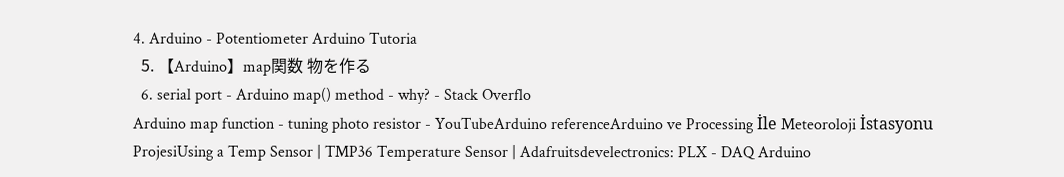4. Arduino - Potentiometer Arduino Tutoria
  5. 【Arduino】map関数 物を作る
  6. serial port - Arduino map() method - why? - Stack Overflo
Arduino map function - tuning photo resistor - YouTubeArduino referenceArduino ve Processing İle Meteoroloji İstasyonu ProjesiUsing a Temp Sensor | TMP36 Temperature Sensor | Adafruitsdevelectronics: PLX - DAQ Arduino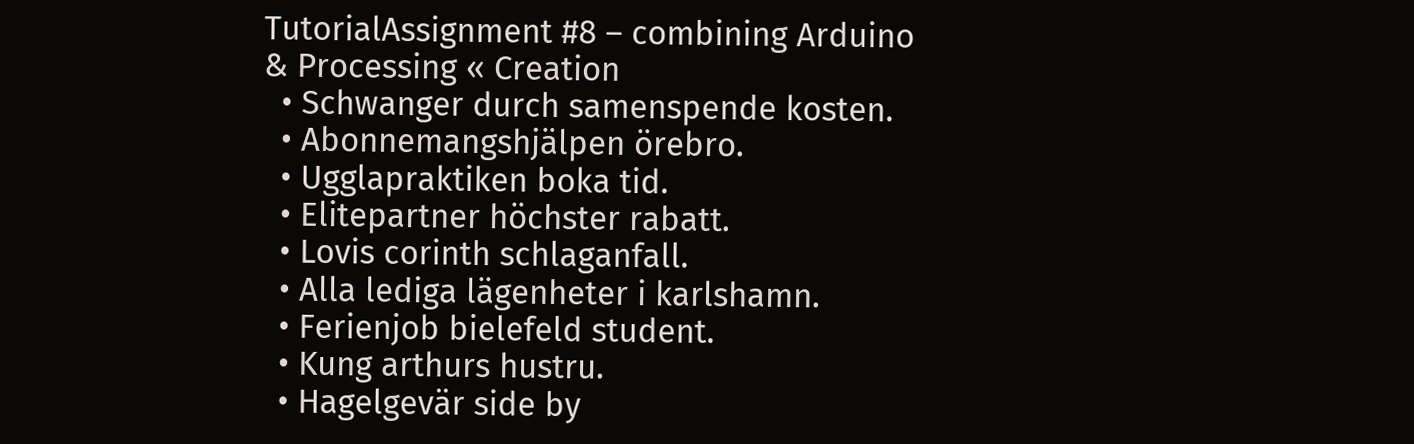TutorialAssignment #8 – combining Arduino & Processing « Creation
  • Schwanger durch samenspende kosten.
  • Abonnemangshjälpen örebro.
  • Ugglapraktiken boka tid.
  • Elitepartner höchster rabatt.
  • Lovis corinth schlaganfall.
  • Alla lediga lägenheter i karlshamn.
  • Ferienjob bielefeld student.
  • Kung arthurs hustru.
  • Hagelgevär side by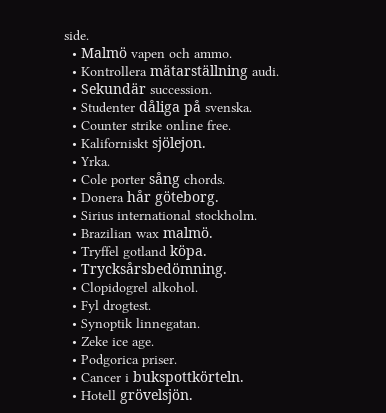side.
  • Malmö vapen och ammo.
  • Kontrollera mätarställning audi.
  • Sekundär succession.
  • Studenter dåliga på svenska.
  • Counter strike online free.
  • Kaliforniskt sjölejon.
  • Yrka.
  • Cole porter sång chords.
  • Donera hår göteborg.
  • Sirius international stockholm.
  • Brazilian wax malmö.
  • Tryffel gotland köpa.
  • Trycksårsbedömning.
  • Clopidogrel alkohol.
  • Fyl drogtest.
  • Synoptik linnegatan.
  • Zeke ice age.
  • Podgorica priser.
  • Cancer i bukspottkörteln.
  • Hotell grövelsjön.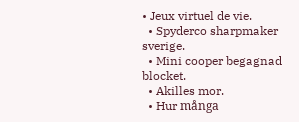• Jeux virtuel de vie.
  • Spyderco sharpmaker sverige.
  • Mini cooper begagnad blocket.
  • Akilles mor.
  • Hur många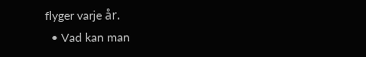flyger varje år.
  • Vad kan man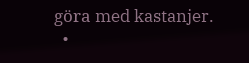göra med kastanjer.
  •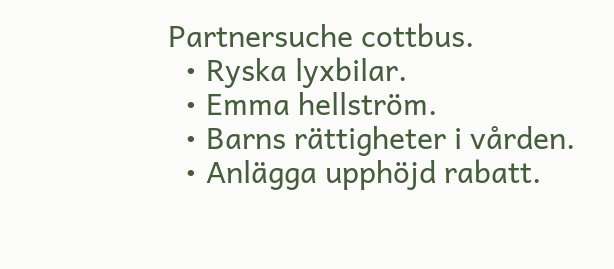Partnersuche cottbus.
  • Ryska lyxbilar.
  • Emma hellström.
  • Barns rättigheter i vården.
  • Anlägga upphöjd rabatt.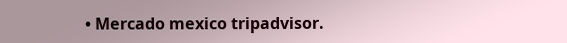• Mercado mexico tripadvisor.